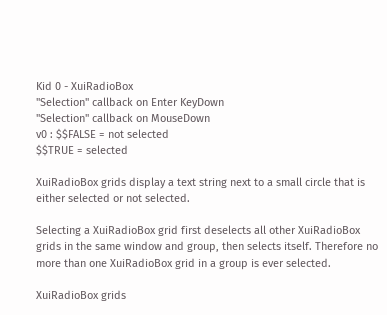Kid 0 - XuiRadioBox
"Selection" callback on Enter KeyDown
"Selection" callback on MouseDown
v0 : $$FALSE = not selected
$$TRUE = selected

XuiRadioBox grids display a text string next to a small circle that is either selected or not selected.

Selecting a XuiRadioBox grid first deselects all other XuiRadioBox grids in the same window and group, then selects itself. Therefore no more than one XuiRadioBox grid in a group is ever selected.

XuiRadioBox grids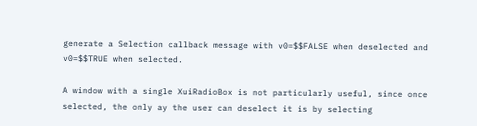generate a Selection callback message with v0=$$FALSE when deselected and v0=$$TRUE when selected.

A window with a single XuiRadioBox is not particularly useful, since once selected, the only ay the user can deselect it is by selecting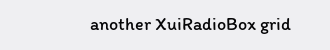another XuiRadioBox grid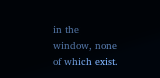in the window, none of which exist.